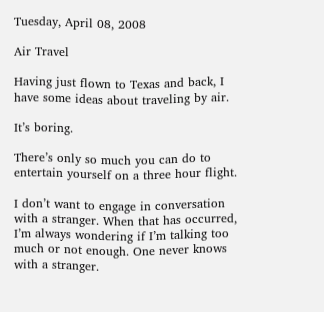Tuesday, April 08, 2008

Air Travel

Having just flown to Texas and back, I have some ideas about traveling by air.

It’s boring.

There’s only so much you can do to entertain yourself on a three hour flight.

I don’t want to engage in conversation with a stranger. When that has occurred, I’m always wondering if I’m talking too much or not enough. One never knows with a stranger.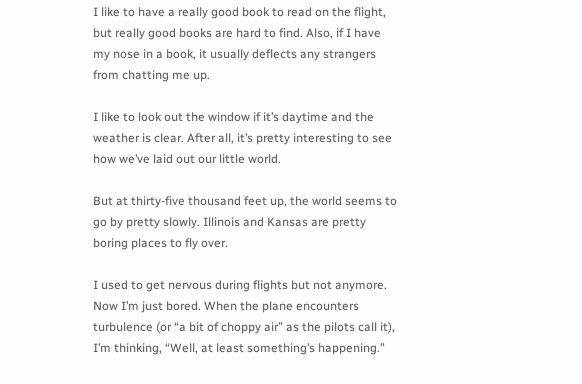I like to have a really good book to read on the flight, but really good books are hard to find. Also, if I have my nose in a book, it usually deflects any strangers from chatting me up.

I like to look out the window if it’s daytime and the weather is clear. After all, it’s pretty interesting to see how we’ve laid out our little world.

But at thirty-five thousand feet up, the world seems to go by pretty slowly. Illinois and Kansas are pretty boring places to fly over.

I used to get nervous during flights but not anymore. Now I’m just bored. When the plane encounters turbulence (or “a bit of choppy air” as the pilots call it), I’m thinking, “Well, at least something’s happening.”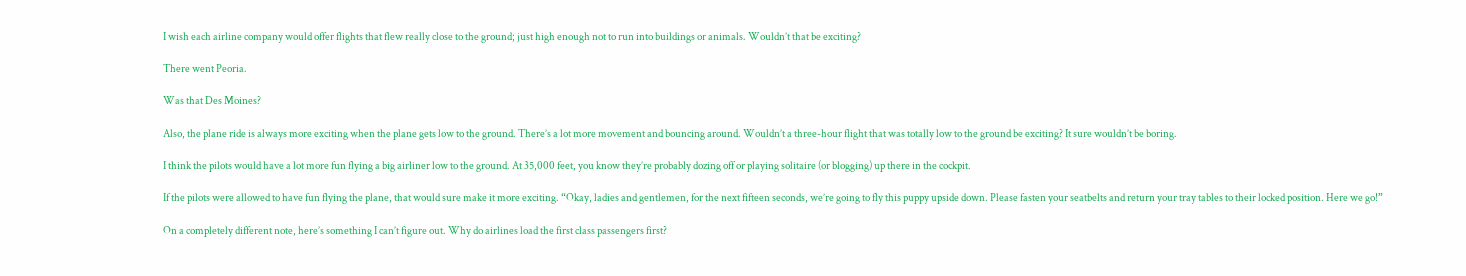I wish each airline company would offer flights that flew really close to the ground; just high enough not to run into buildings or animals. Wouldn’t that be exciting?

There went Peoria.

Was that Des Moines?

Also, the plane ride is always more exciting when the plane gets low to the ground. There’s a lot more movement and bouncing around. Wouldn’t a three-hour flight that was totally low to the ground be exciting? It sure wouldn’t be boring.

I think the pilots would have a lot more fun flying a big airliner low to the ground. At 35,000 feet, you know they’re probably dozing off or playing solitaire (or blogging) up there in the cockpit.

If the pilots were allowed to have fun flying the plane, that would sure make it more exciting. “Okay, ladies and gentlemen, for the next fifteen seconds, we’re going to fly this puppy upside down. Please fasten your seatbelts and return your tray tables to their locked position. Here we go!”

On a completely different note, here’s something I can’t figure out. Why do airlines load the first class passengers first?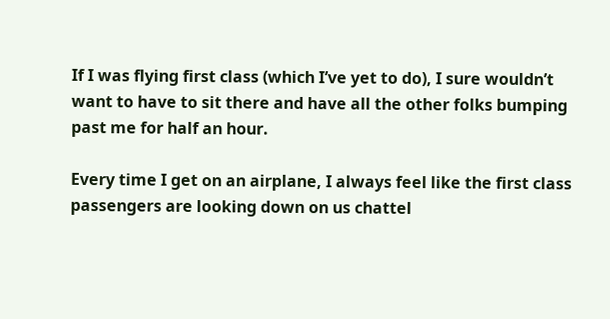If I was flying first class (which I’ve yet to do), I sure wouldn’t want to have to sit there and have all the other folks bumping past me for half an hour.

Every time I get on an airplane, I always feel like the first class passengers are looking down on us chattel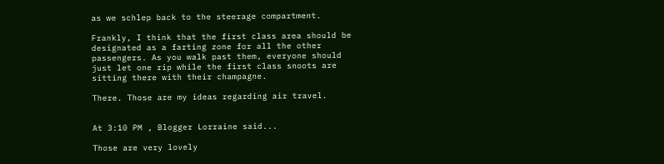as we schlep back to the steerage compartment.

Frankly, I think that the first class area should be designated as a farting zone for all the other passengers. As you walk past them, everyone should just let one rip while the first class snoots are sitting there with their champagne.

There. Those are my ideas regarding air travel.


At 3:10 PM , Blogger Lorraine said...

Those are very lovely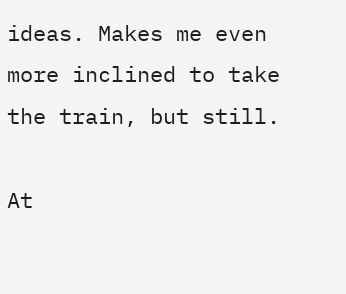ideas. Makes me even more inclined to take the train, but still.

At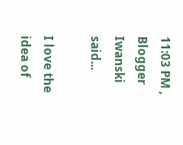11:03 PM , Blogger Iwanski said...

I love the idea of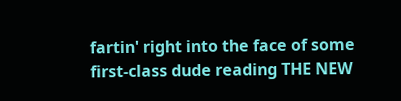fartin' right into the face of some first-class dude reading THE NEW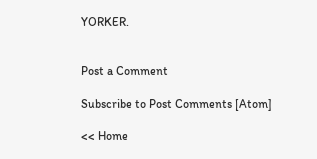YORKER.


Post a Comment

Subscribe to Post Comments [Atom]

<< Home